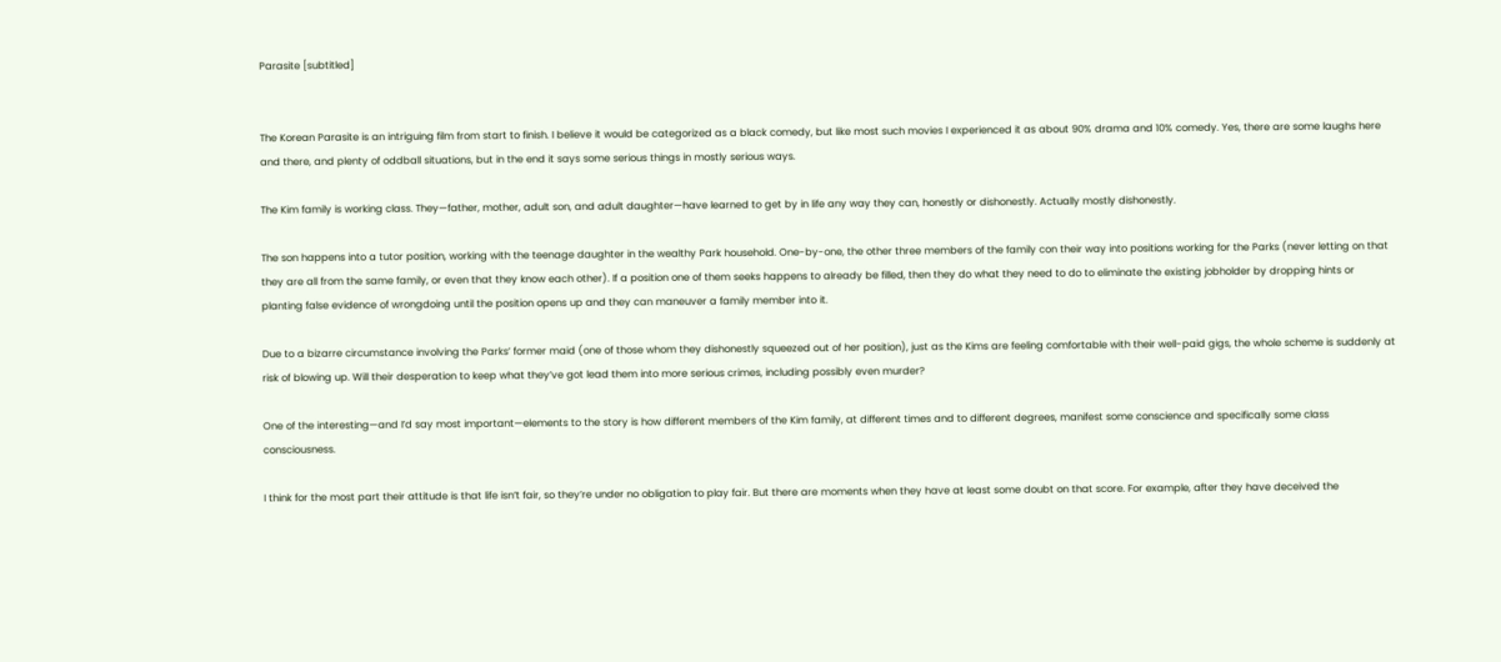Parasite [subtitled]


The Korean Parasite is an intriguing film from start to finish. I believe it would be categorized as a black comedy, but like most such movies I experienced it as about 90% drama and 10% comedy. Yes, there are some laughs here and there, and plenty of oddball situations, but in the end it says some serious things in mostly serious ways.

The Kim family is working class. They—father, mother, adult son, and adult daughter—have learned to get by in life any way they can, honestly or dishonestly. Actually mostly dishonestly.

The son happens into a tutor position, working with the teenage daughter in the wealthy Park household. One-by-one, the other three members of the family con their way into positions working for the Parks (never letting on that they are all from the same family, or even that they know each other). If a position one of them seeks happens to already be filled, then they do what they need to do to eliminate the existing jobholder by dropping hints or planting false evidence of wrongdoing until the position opens up and they can maneuver a family member into it.

Due to a bizarre circumstance involving the Parks’ former maid (one of those whom they dishonestly squeezed out of her position), just as the Kims are feeling comfortable with their well-paid gigs, the whole scheme is suddenly at risk of blowing up. Will their desperation to keep what they’ve got lead them into more serious crimes, including possibly even murder?

One of the interesting—and I’d say most important—elements to the story is how different members of the Kim family, at different times and to different degrees, manifest some conscience and specifically some class consciousness.

I think for the most part their attitude is that life isn’t fair, so they’re under no obligation to play fair. But there are moments when they have at least some doubt on that score. For example, after they have deceived the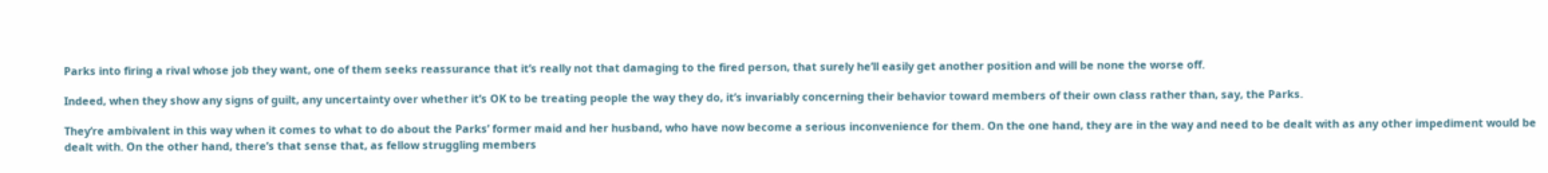Parks into firing a rival whose job they want, one of them seeks reassurance that it’s really not that damaging to the fired person, that surely he’ll easily get another position and will be none the worse off.

Indeed, when they show any signs of guilt, any uncertainty over whether it’s OK to be treating people the way they do, it’s invariably concerning their behavior toward members of their own class rather than, say, the Parks.

They’re ambivalent in this way when it comes to what to do about the Parks’ former maid and her husband, who have now become a serious inconvenience for them. On the one hand, they are in the way and need to be dealt with as any other impediment would be dealt with. On the other hand, there’s that sense that, as fellow struggling members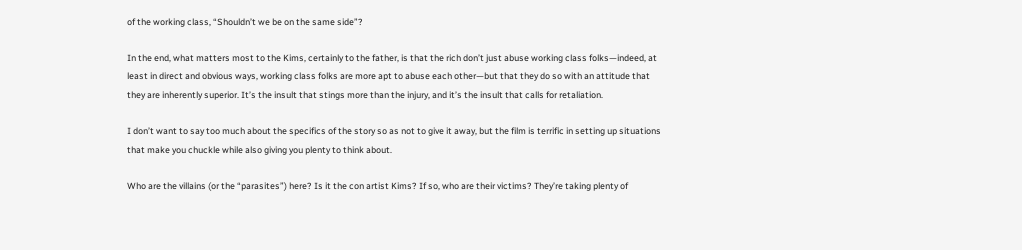of the working class, “Shouldn’t we be on the same side”?

In the end, what matters most to the Kims, certainly to the father, is that the rich don’t just abuse working class folks—indeed, at least in direct and obvious ways, working class folks are more apt to abuse each other—but that they do so with an attitude that they are inherently superior. It’s the insult that stings more than the injury, and it’s the insult that calls for retaliation.

I don’t want to say too much about the specifics of the story so as not to give it away, but the film is terrific in setting up situations that make you chuckle while also giving you plenty to think about.

Who are the villains (or the “parasites”) here? Is it the con artist Kims? If so, who are their victims? They’re taking plenty of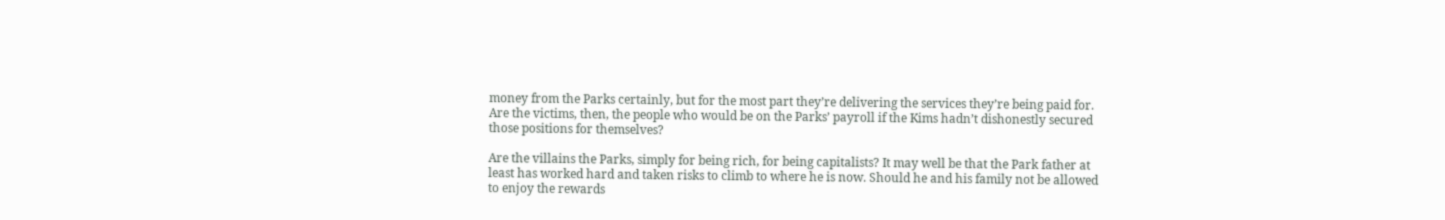money from the Parks certainly, but for the most part they’re delivering the services they’re being paid for. Are the victims, then, the people who would be on the Parks’ payroll if the Kims hadn’t dishonestly secured those positions for themselves?

Are the villains the Parks, simply for being rich, for being capitalists? It may well be that the Park father at least has worked hard and taken risks to climb to where he is now. Should he and his family not be allowed to enjoy the rewards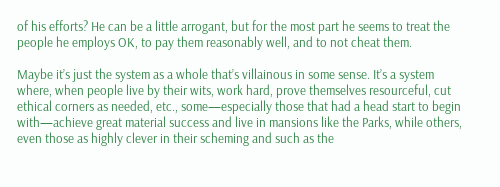of his efforts? He can be a little arrogant, but for the most part he seems to treat the people he employs OK, to pay them reasonably well, and to not cheat them.

Maybe it’s just the system as a whole that’s villainous in some sense. It’s a system where, when people live by their wits, work hard, prove themselves resourceful, cut ethical corners as needed, etc., some—especially those that had a head start to begin with—achieve great material success and live in mansions like the Parks, while others, even those as highly clever in their scheming and such as the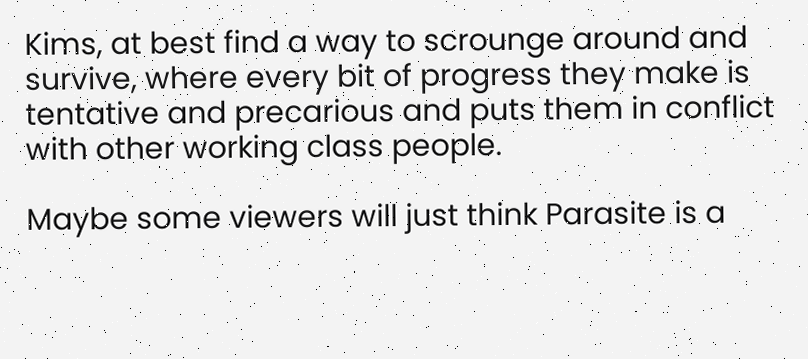Kims, at best find a way to scrounge around and survive, where every bit of progress they make is tentative and precarious and puts them in conflict with other working class people.

Maybe some viewers will just think Parasite is a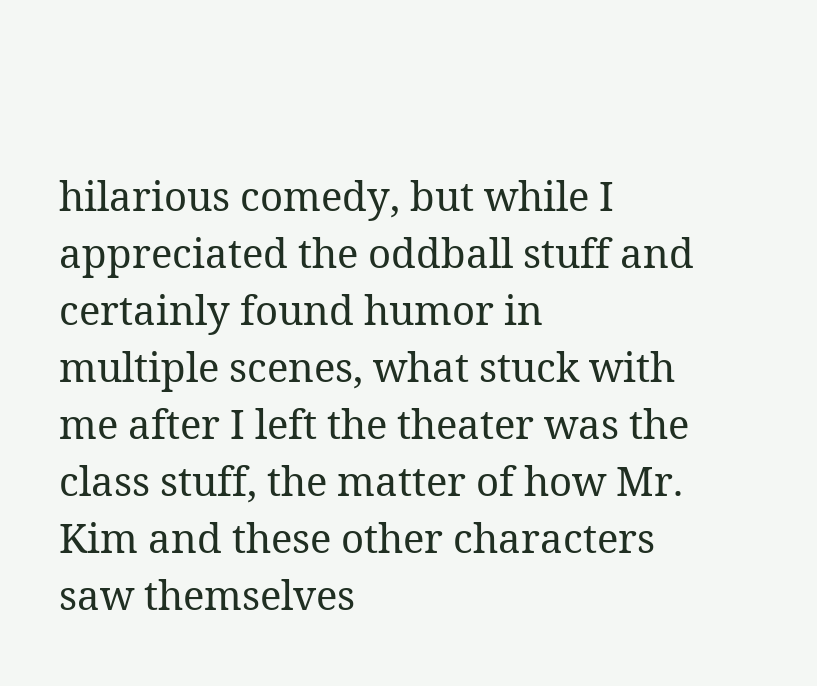hilarious comedy, but while I appreciated the oddball stuff and certainly found humor in multiple scenes, what stuck with me after I left the theater was the class stuff, the matter of how Mr. Kim and these other characters saw themselves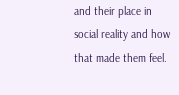and their place in social reality and how that made them feel.